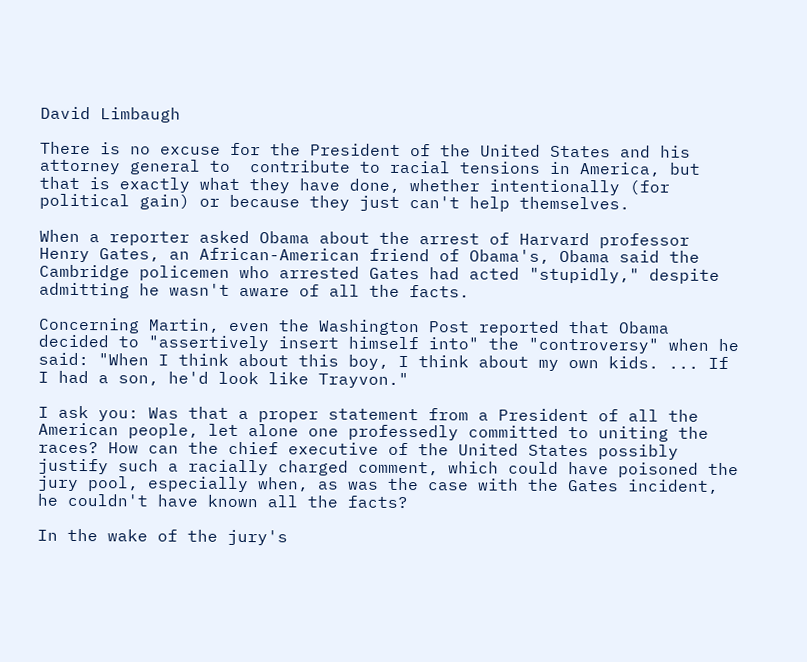David Limbaugh

There is no excuse for the President of the United States and his attorney general to  contribute to racial tensions in America, but that is exactly what they have done, whether intentionally (for political gain) or because they just can't help themselves.

When a reporter asked Obama about the arrest of Harvard professor Henry Gates, an African-American friend of Obama's, Obama said the Cambridge policemen who arrested Gates had acted "stupidly," despite admitting he wasn't aware of all the facts.

Concerning Martin, even the Washington Post reported that Obama decided to "assertively insert himself into" the "controversy" when he said: "When I think about this boy, I think about my own kids. ... If I had a son, he'd look like Trayvon."

I ask you: Was that a proper statement from a President of all the American people, let alone one professedly committed to uniting the races? How can the chief executive of the United States possibly justify such a racially charged comment, which could have poisoned the jury pool, especially when, as was the case with the Gates incident, he couldn't have known all the facts?

In the wake of the jury's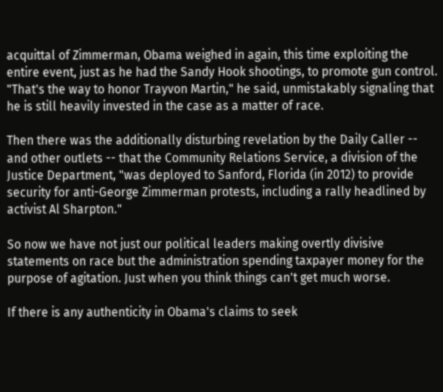acquittal of Zimmerman, Obama weighed in again, this time exploiting the entire event, just as he had the Sandy Hook shootings, to promote gun control. "That's the way to honor Trayvon Martin," he said, unmistakably signaling that he is still heavily invested in the case as a matter of race.

Then there was the additionally disturbing revelation by the Daily Caller -- and other outlets -- that the Community Relations Service, a division of the Justice Department, "was deployed to Sanford, Florida (in 2012) to provide security for anti-George Zimmerman protests, including a rally headlined by activist Al Sharpton."

So now we have not just our political leaders making overtly divisive statements on race but the administration spending taxpayer money for the purpose of agitation. Just when you think things can't get much worse.

If there is any authenticity in Obama's claims to seek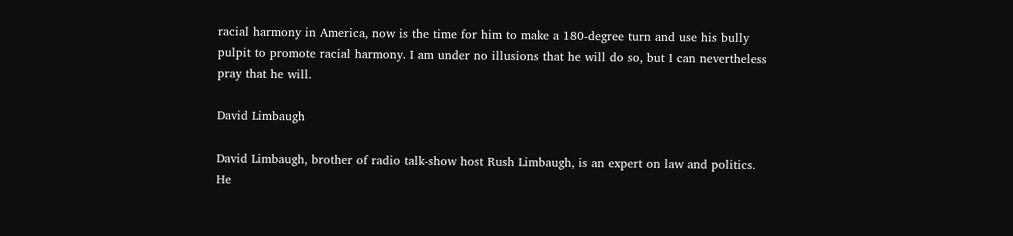racial harmony in America, now is the time for him to make a 180-degree turn and use his bully pulpit to promote racial harmony. I am under no illusions that he will do so, but I can nevertheless pray that he will.

David Limbaugh

David Limbaugh, brother of radio talk-show host Rush Limbaugh, is an expert on law and politics. He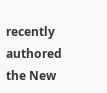recently authored the New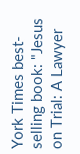York Times best-selling book: "Jesus on Trial: A Lawyer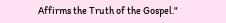Affirms the Truth of the Gospel."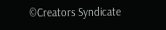©Creators Syndicate